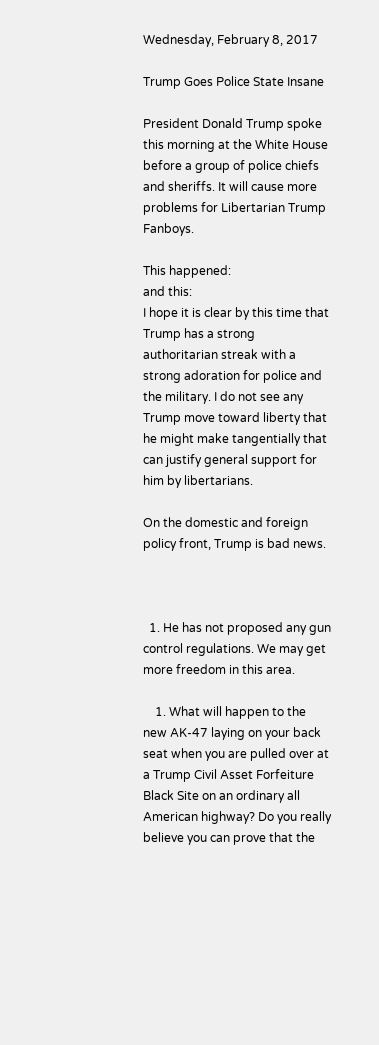Wednesday, February 8, 2017

Trump Goes Police State Insane

President Donald Trump spoke this morning at the White House before a group of police chiefs and sheriffs. It will cause more problems for Libertarian Trump Fanboys.

This happened:
and this:
I hope it is clear by this time that Trump has a strong authoritarian streak with a strong adoration for police and the military. I do not see any Trump move toward liberty that he might make tangentially that can justify general support for him by libertarians.

On the domestic and foreign policy front, Trump is bad news.



  1. He has not proposed any gun control regulations. We may get more freedom in this area.

    1. What will happen to the new AK-47 laying on your back seat when you are pulled over at a Trump Civil Asset Forfeiture Black Site on an ordinary all American highway? Do you really believe you can prove that the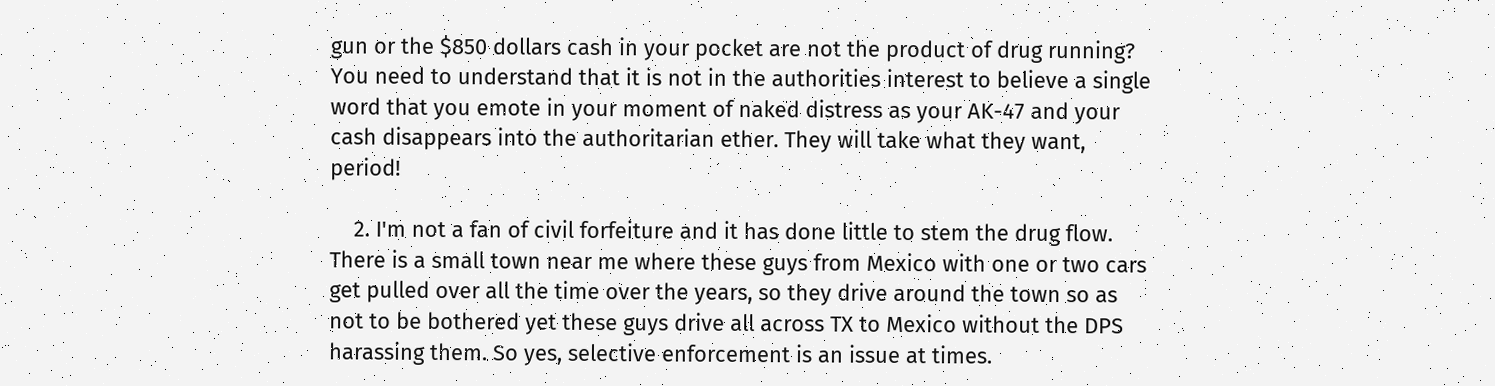gun or the $850 dollars cash in your pocket are not the product of drug running? You need to understand that it is not in the authorities interest to believe a single word that you emote in your moment of naked distress as your AK-47 and your cash disappears into the authoritarian ether. They will take what they want, period!

    2. I'm not a fan of civil forfeiture and it has done little to stem the drug flow. There is a small town near me where these guys from Mexico with one or two cars get pulled over all the time over the years, so they drive around the town so as not to be bothered yet these guys drive all across TX to Mexico without the DPS harassing them. So yes, selective enforcement is an issue at times.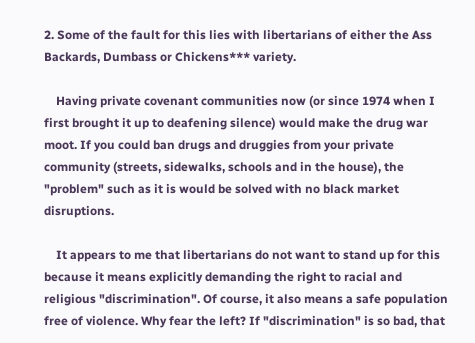2. Some of the fault for this lies with libertarians of either the Ass Backards, Dumbass or Chickens*** variety.

    Having private covenant communities now (or since 1974 when I first brought it up to deafening silence) would make the drug war moot. If you could ban drugs and druggies from your private community (streets, sidewalks, schools and in the house), the "problem" such as it is would be solved with no black market disruptions.

    It appears to me that libertarians do not want to stand up for this because it means explicitly demanding the right to racial and religious "discrimination". Of course, it also means a safe population free of violence. Why fear the left? If "discrimination" is so bad, that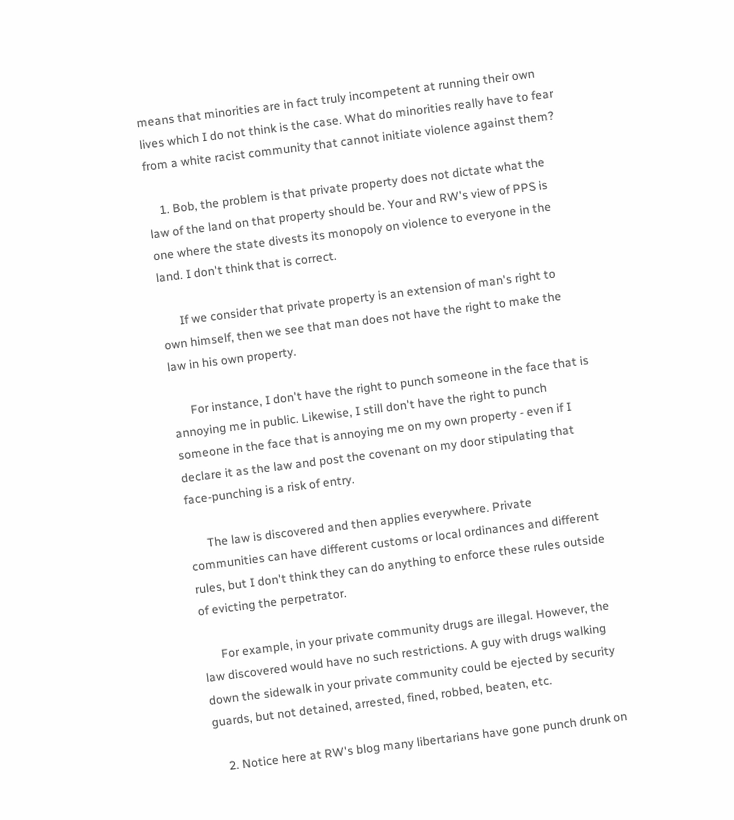means that minorities are in fact truly incompetent at running their own lives which I do not think is the case. What do minorities really have to fear from a white racist community that cannot initiate violence against them?

    1. Bob, the problem is that private property does not dictate what the law of the land on that property should be. Your and RW's view of PPS is one where the state divests its monopoly on violence to everyone in the land. I don't think that is correct.

      If we consider that private property is an extension of man's right to own himself, then we see that man does not have the right to make the law in his own property.

      For instance, I don't have the right to punch someone in the face that is annoying me in public. Likewise, I still don't have the right to punch someone in the face that is annoying me on my own property - even if I declare it as the law and post the covenant on my door stipulating that face-punching is a risk of entry.

      The law is discovered and then applies everywhere. Private communities can have different customs or local ordinances and different rules, but I don't think they can do anything to enforce these rules outside of evicting the perpetrator.

      For example, in your private community drugs are illegal. However, the law discovered would have no such restrictions. A guy with drugs walking down the sidewalk in your private community could be ejected by security guards, but not detained, arrested, fined, robbed, beaten, etc.

    2. Notice here at RW's blog many libertarians have gone punch drunk on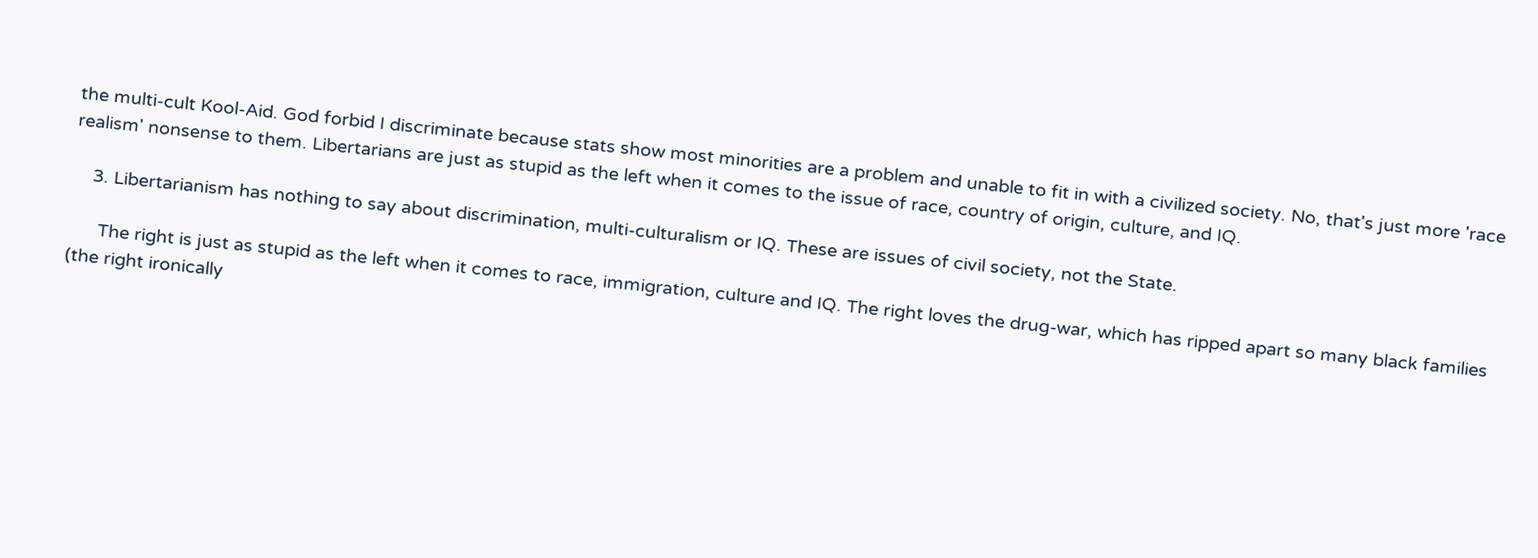the multi-cult Kool-Aid. God forbid I discriminate because stats show most minorities are a problem and unable to fit in with a civilized society. No, that's just more 'race realism' nonsense to them. Libertarians are just as stupid as the left when it comes to the issue of race, country of origin, culture, and IQ.

    3. Libertarianism has nothing to say about discrimination, multi-culturalism or IQ. These are issues of civil society, not the State.

      The right is just as stupid as the left when it comes to race, immigration, culture and IQ. The right loves the drug-war, which has ripped apart so many black families (the right ironically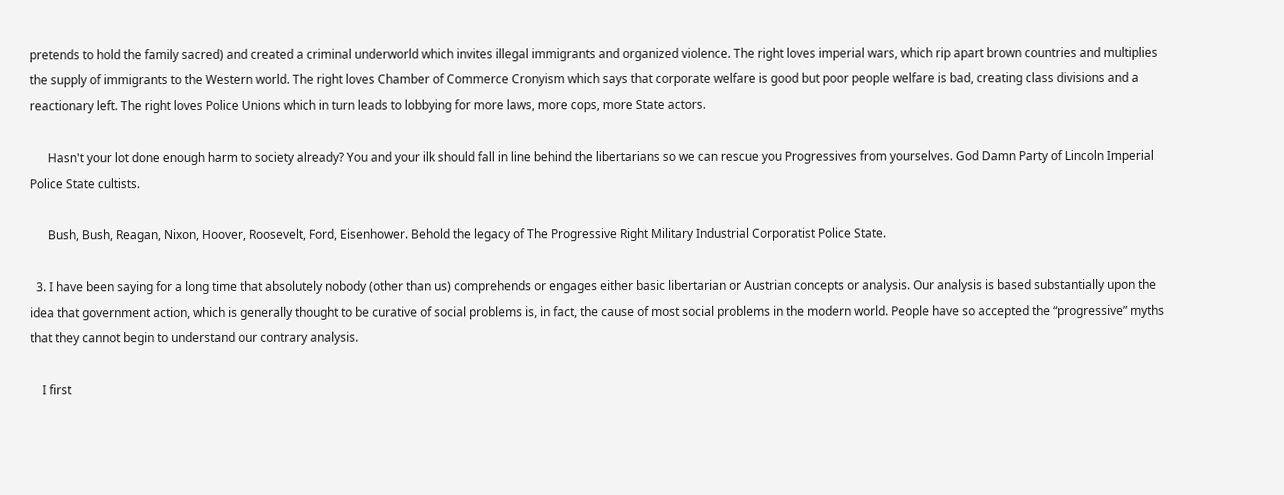pretends to hold the family sacred) and created a criminal underworld which invites illegal immigrants and organized violence. The right loves imperial wars, which rip apart brown countries and multiplies the supply of immigrants to the Western world. The right loves Chamber of Commerce Cronyism which says that corporate welfare is good but poor people welfare is bad, creating class divisions and a reactionary left. The right loves Police Unions which in turn leads to lobbying for more laws, more cops, more State actors.

      Hasn't your lot done enough harm to society already? You and your ilk should fall in line behind the libertarians so we can rescue you Progressives from yourselves. God Damn Party of Lincoln Imperial Police State cultists.

      Bush, Bush, Reagan, Nixon, Hoover, Roosevelt, Ford, Eisenhower. Behold the legacy of The Progressive Right Military Industrial Corporatist Police State.

  3. I have been saying for a long time that absolutely nobody (other than us) comprehends or engages either basic libertarian or Austrian concepts or analysis. Our analysis is based substantially upon the idea that government action, which is generally thought to be curative of social problems is, in fact, the cause of most social problems in the modern world. People have so accepted the “progressive” myths that they cannot begin to understand our contrary analysis.

    I first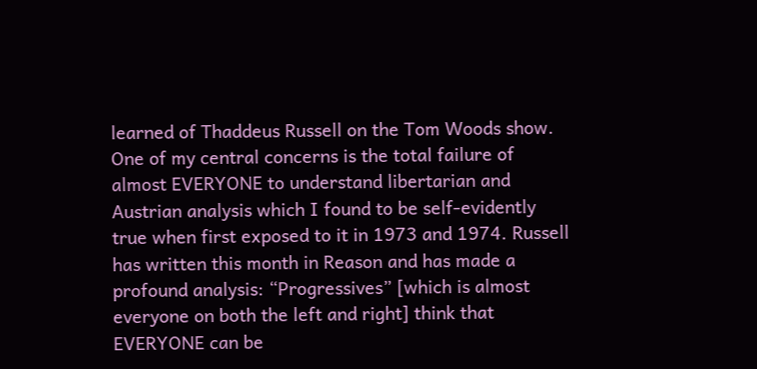learned of Thaddeus Russell on the Tom Woods show. One of my central concerns is the total failure of almost EVERYONE to understand libertarian and Austrian analysis which I found to be self-evidently true when first exposed to it in 1973 and 1974. Russell has written this month in Reason and has made a profound analysis: “Progressives” [which is almost everyone on both the left and right] think that EVERYONE can be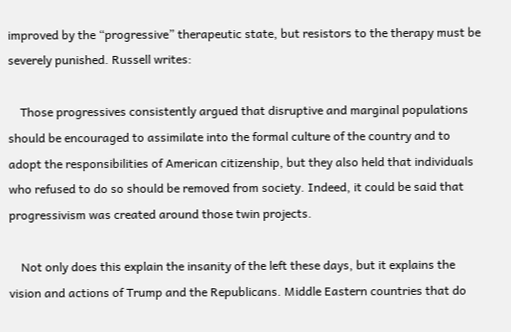improved by the “progressive” therapeutic state, but resistors to the therapy must be severely punished. Russell writes:

    Those progressives consistently argued that disruptive and marginal populations should be encouraged to assimilate into the formal culture of the country and to adopt the responsibilities of American citizenship, but they also held that individuals who refused to do so should be removed from society. Indeed, it could be said that progressivism was created around those twin projects.

    Not only does this explain the insanity of the left these days, but it explains the vision and actions of Trump and the Republicans. Middle Eastern countries that do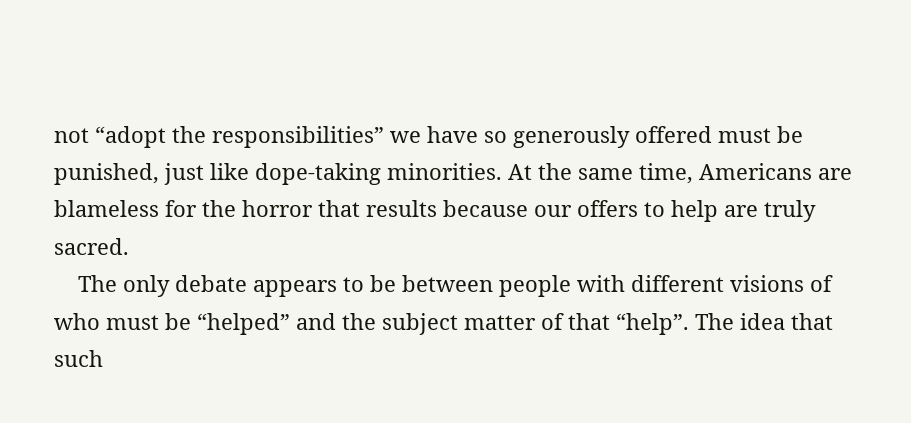not “adopt the responsibilities” we have so generously offered must be punished, just like dope-taking minorities. At the same time, Americans are blameless for the horror that results because our offers to help are truly sacred.
    The only debate appears to be between people with different visions of who must be “helped” and the subject matter of that “help”. The idea that such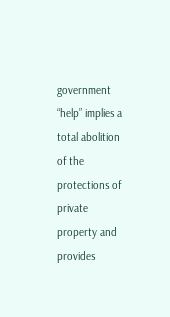government “help” implies a total abolition of the protections of private property and provides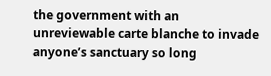the government with an unreviewable carte blanche to invade anyone’s sanctuary so long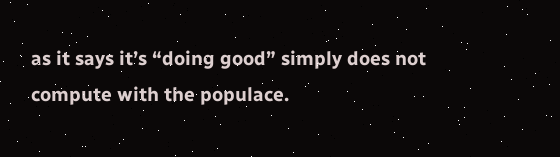as it says it’s “doing good” simply does not compute with the populace.